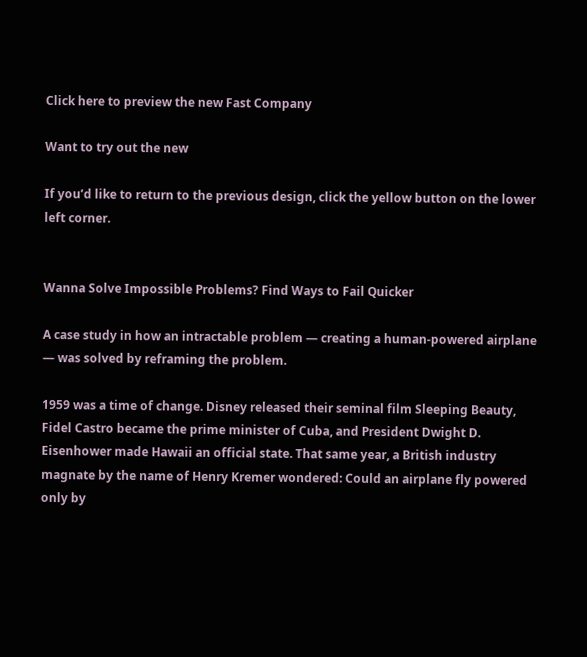Click here to preview the new Fast Company

Want to try out the new

If you’d like to return to the previous design, click the yellow button on the lower left corner.


Wanna Solve Impossible Problems? Find Ways to Fail Quicker

A case study in how an intractable problem — creating a human-powered airplane — was solved by reframing the problem.

1959 was a time of change. Disney released their seminal film Sleeping Beauty, Fidel Castro became the prime minister of Cuba, and President Dwight D. Eisenhower made Hawaii an official state. That same year, a British industry magnate by the name of Henry Kremer wondered: Could an airplane fly powered only by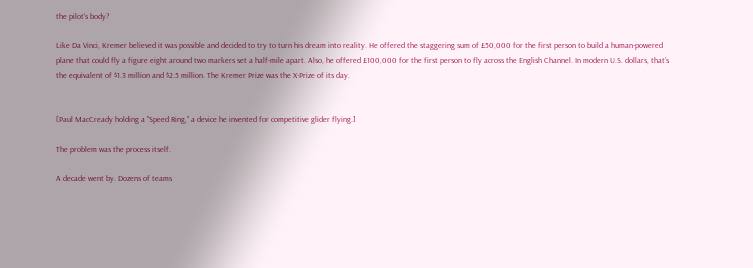the pilot's body?

Like Da Vinci, Kremer believed it was possible and decided to try to turn his dream into reality. He offered the staggering sum of £50,000 for the first person to build a human-powered plane that could fly a figure eight around two markers set a half-mile apart. Also, he offered £100,000 for the first person to fly across the English Channel. In modern U.S. dollars, that's the equivalent of $1.3 million and $2.5 million. The Kremer Prize was the X-Prize of its day.


[Paul MacCready holding a "Speed Ring," a device he invented for competitive glider flying.]

The problem was the process itself.

A decade went by. Dozens of teams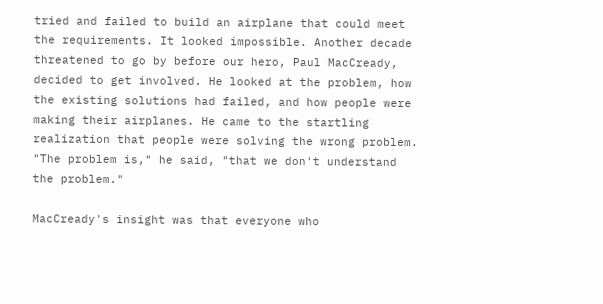tried and failed to build an airplane that could meet the requirements. It looked impossible. Another decade threatened to go by before our hero, Paul MacCready, decided to get involved. He looked at the problem, how the existing solutions had failed, and how people were making their airplanes. He came to the startling realization that people were solving the wrong problem. "The problem is," he said, "that we don't understand the problem."

MacCready's insight was that everyone who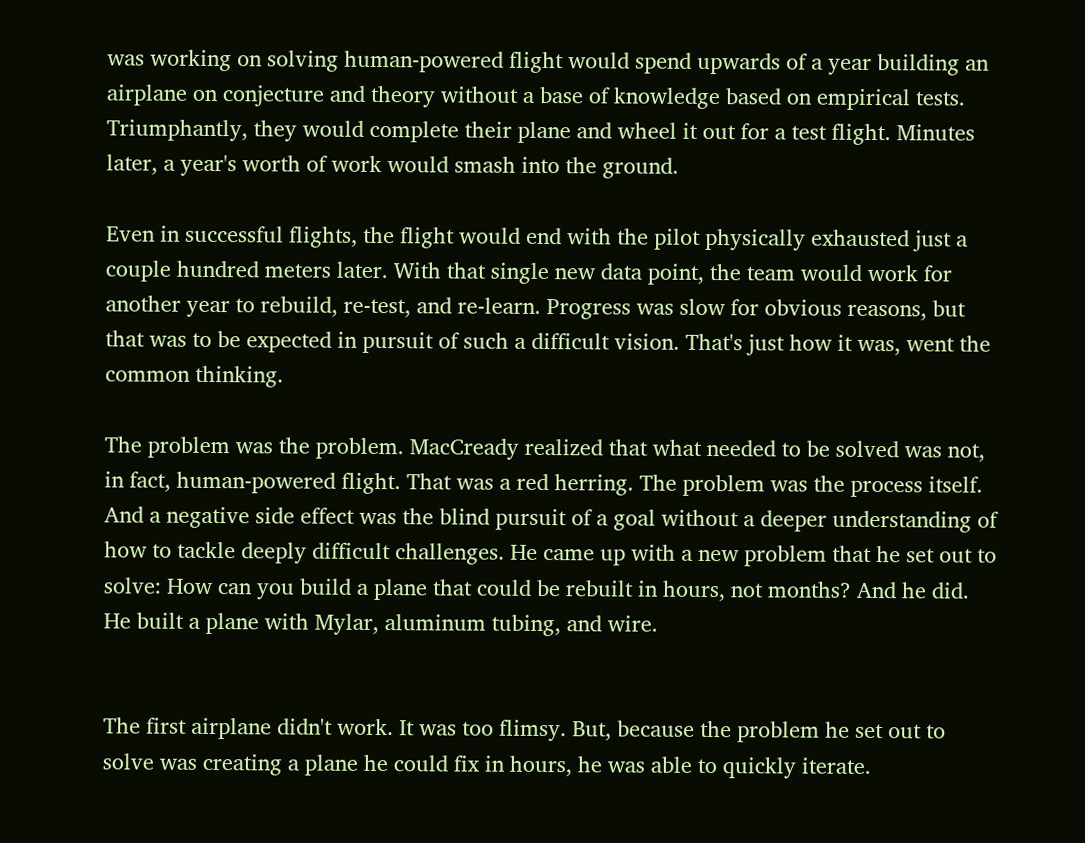was working on solving human-powered flight would spend upwards of a year building an airplane on conjecture and theory without a base of knowledge based on empirical tests. Triumphantly, they would complete their plane and wheel it out for a test flight. Minutes later, a year's worth of work would smash into the ground.

Even in successful flights, the flight would end with the pilot physically exhausted just a couple hundred meters later. With that single new data point, the team would work for another year to rebuild, re-test, and re-learn. Progress was slow for obvious reasons, but that was to be expected in pursuit of such a difficult vision. That's just how it was, went the common thinking.

The problem was the problem. MacCready realized that what needed to be solved was not, in fact, human-powered flight. That was a red herring. The problem was the process itself. And a negative side effect was the blind pursuit of a goal without a deeper understanding of how to tackle deeply difficult challenges. He came up with a new problem that he set out to solve: How can you build a plane that could be rebuilt in hours, not months? And he did. He built a plane with Mylar, aluminum tubing, and wire.


The first airplane didn't work. It was too flimsy. But, because the problem he set out to solve was creating a plane he could fix in hours, he was able to quickly iterate.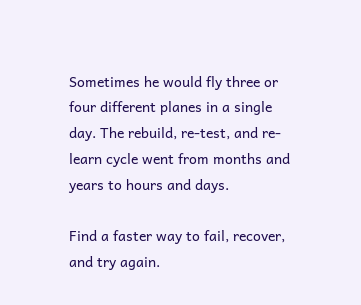Sometimes he would fly three or four different planes in a single day. The rebuild, re-test, and re-learn cycle went from months and years to hours and days.

Find a faster way to fail, recover, and try again.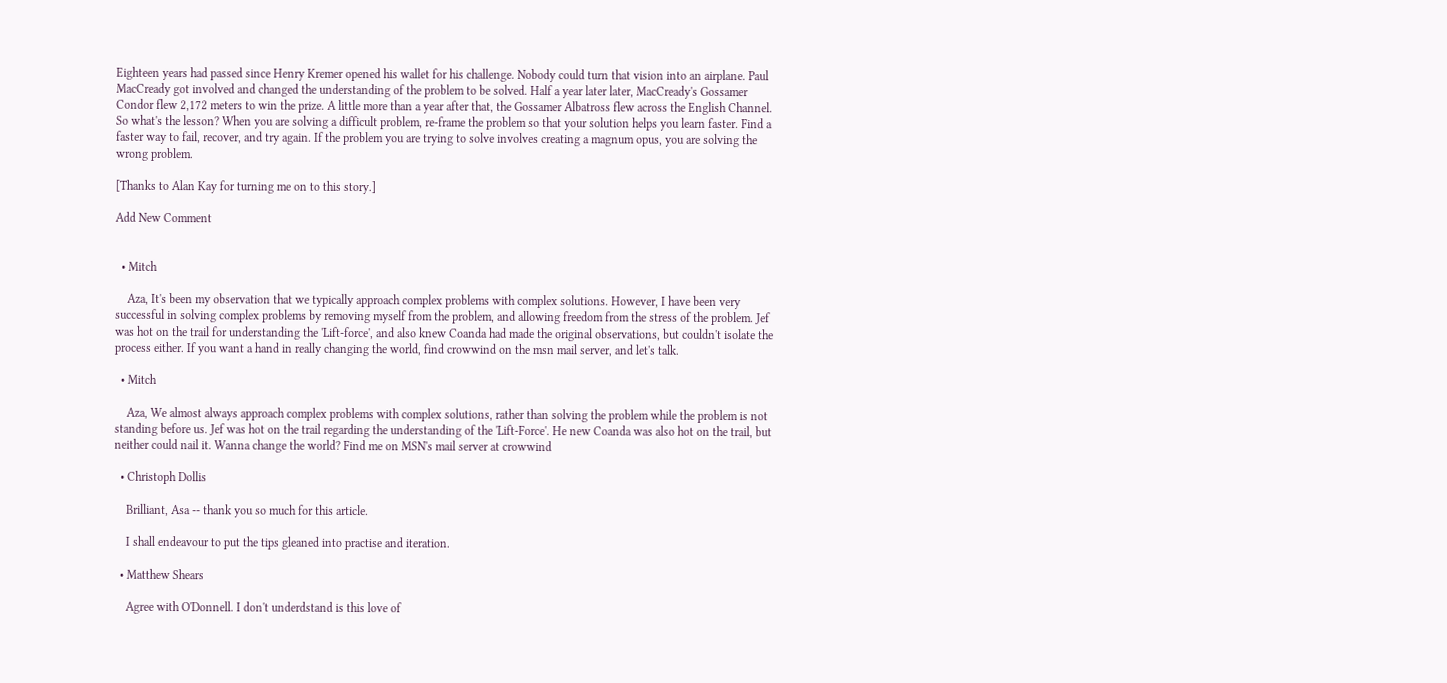Eighteen years had passed since Henry Kremer opened his wallet for his challenge. Nobody could turn that vision into an airplane. Paul MacCready got involved and changed the understanding of the problem to be solved. Half a year later later, MacCready's Gossamer Condor flew 2,172 meters to win the prize. A little more than a year after that, the Gossamer Albatross flew across the English Channel. So what's the lesson? When you are solving a difficult problem, re-frame the problem so that your solution helps you learn faster. Find a faster way to fail, recover, and try again. If the problem you are trying to solve involves creating a magnum opus, you are solving the wrong problem.

[Thanks to Alan Kay for turning me on to this story.]

Add New Comment


  • Mitch

    Aza, It's been my observation that we typically approach complex problems with complex solutions. However, I have been very successful in solving complex problems by removing myself from the problem, and allowing freedom from the stress of the problem. Jef was hot on the trail for understanding the 'Lift-force', and also knew Coanda had made the original observations, but couldn't isolate the process either. If you want a hand in really changing the world, find crowwind on the msn mail server, and let's talk.

  • Mitch

    Aza, We almost always approach complex problems with complex solutions, rather than solving the problem while the problem is not standing before us. Jef was hot on the trail regarding the understanding of the 'Lift-Force'. He new Coanda was also hot on the trail, but neither could nail it. Wanna change the world? Find me on MSN's mail server at crowwind

  • Christoph Dollis

    Brilliant, Asa -- thank you so much for this article.

    I shall endeavour to put the tips gleaned into practise and iteration.

  • Matthew Shears

    Agree with O'Donnell. I don't underdstand is this love of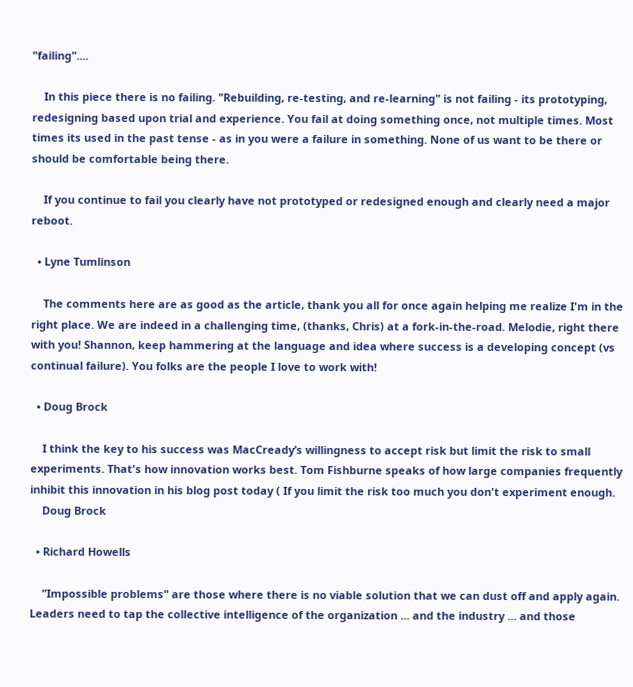"failing"....

    In this piece there is no failing. "Rebuilding, re-testing, and re-learning" is not failing - its prototyping, redesigning based upon trial and experience. You fail at doing something once, not multiple times. Most times its used in the past tense - as in you were a failure in something. None of us want to be there or should be comfortable being there.

    If you continue to fail you clearly have not prototyped or redesigned enough and clearly need a major reboot.

  • Lyne Tumlinson

    The comments here are as good as the article, thank you all for once again helping me realize I'm in the right place. We are indeed in a challenging time, (thanks, Chris) at a fork-in-the-road. Melodie, right there with you! Shannon, keep hammering at the language and idea where success is a developing concept (vs continual failure). You folks are the people I love to work with!

  • Doug Brock

    I think the key to his success was MacCready’s willingness to accept risk but limit the risk to small experiments. That's how innovation works best. Tom Fishburne speaks of how large companies frequently inhibit this innovation in his blog post today ( If you limit the risk too much you don't experiment enough.
    Doug Brock

  • Richard Howells

    "Impossible problems" are those where there is no viable solution that we can dust off and apply again. Leaders need to tap the collective intelligence of the organization ... and the industry ... and those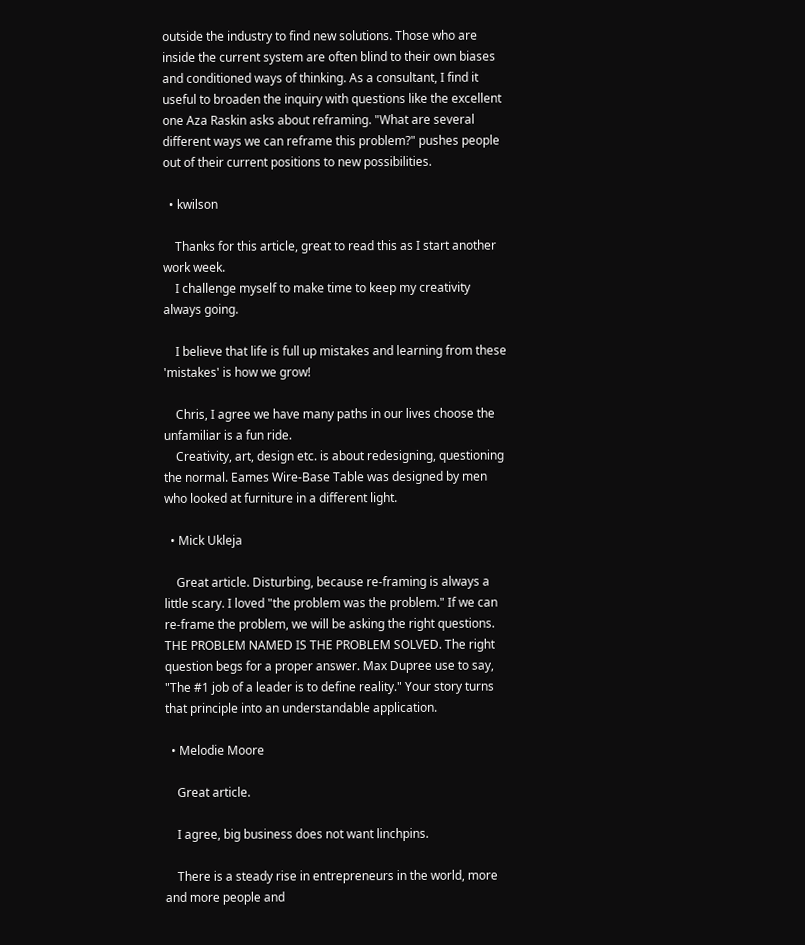outside the industry to find new solutions. Those who are inside the current system are often blind to their own biases and conditioned ways of thinking. As a consultant, I find it useful to broaden the inquiry with questions like the excellent one Aza Raskin asks about reframing. "What are several different ways we can reframe this problem?" pushes people out of their current positions to new possibilities.

  • kwilson

    Thanks for this article, great to read this as I start another work week.
    I challenge myself to make time to keep my creativity always going.

    I believe that life is full up mistakes and learning from these 'mistakes' is how we grow!

    Chris, I agree we have many paths in our lives choose the unfamiliar is a fun ride.
    Creativity, art, design etc. is about redesigning, questioning the normal. Eames Wire-Base Table was designed by men who looked at furniture in a different light.

  • Mick Ukleja

    Great article. Disturbing, because re-framing is always a little scary. I loved "the problem was the problem." If we can re-frame the problem, we will be asking the right questions. THE PROBLEM NAMED IS THE PROBLEM SOLVED. The right question begs for a proper answer. Max Dupree use to say, "The #1 job of a leader is to define reality." Your story turns that principle into an understandable application.

  • Melodie Moore

    Great article.

    I agree, big business does not want linchpins.

    There is a steady rise in entrepreneurs in the world, more and more people and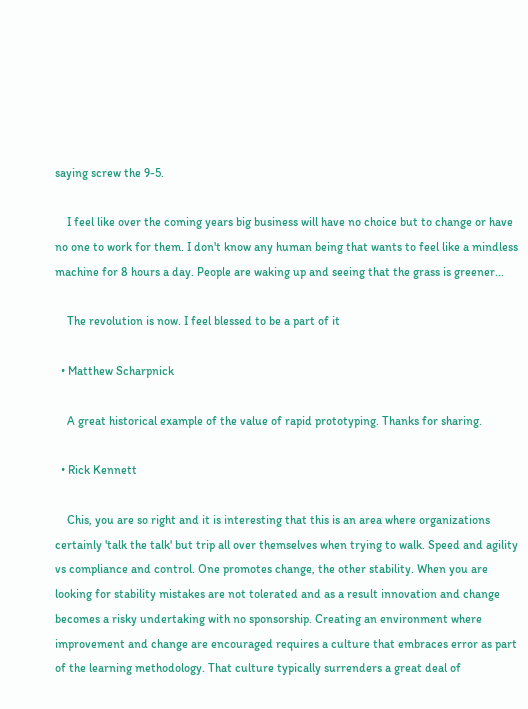saying screw the 9-5.

    I feel like over the coming years big business will have no choice but to change or have no one to work for them. I don't know any human being that wants to feel like a mindless machine for 8 hours a day. People are waking up and seeing that the grass is greener...

    The revolution is now. I feel blessed to be a part of it

  • Matthew Scharpnick

    A great historical example of the value of rapid prototyping. Thanks for sharing.

  • Rick Kennett

    Chis, you are so right and it is interesting that this is an area where organizations certainly 'talk the talk' but trip all over themselves when trying to walk. Speed and agility vs compliance and control. One promotes change, the other stability. When you are looking for stability mistakes are not tolerated and as a result innovation and change becomes a risky undertaking with no sponsorship. Creating an environment where improvement and change are encouraged requires a culture that embraces error as part of the learning methodology. That culture typically surrenders a great deal of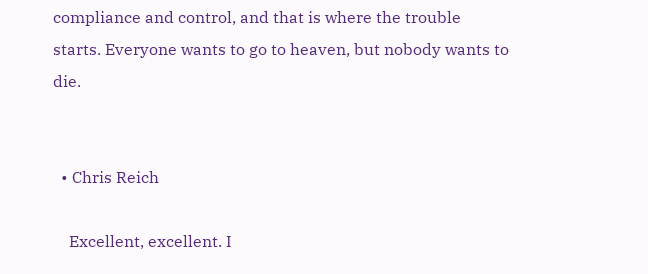compliance and control, and that is where the trouble starts. Everyone wants to go to heaven, but nobody wants to die.


  • Chris Reich

    Excellent, excellent. I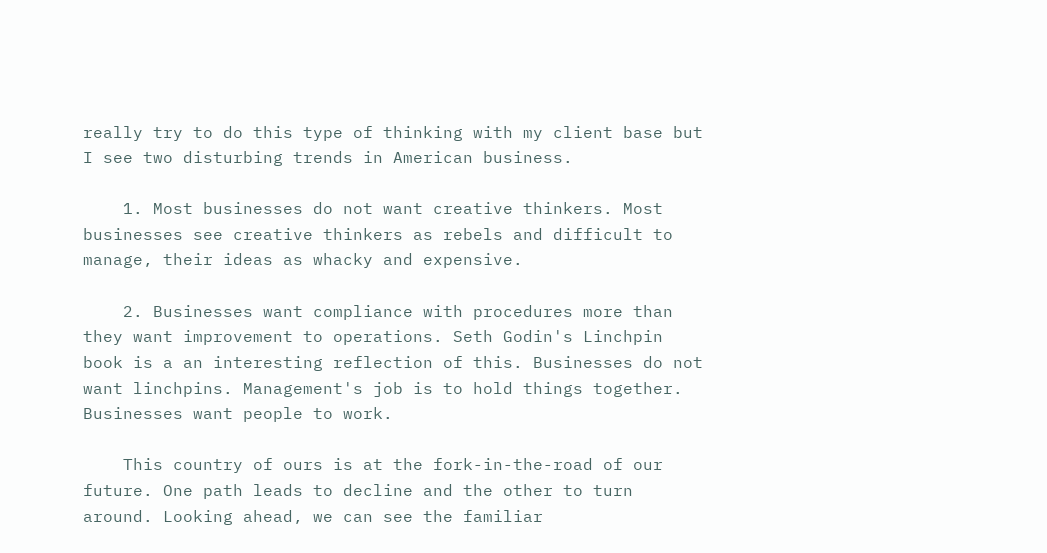really try to do this type of thinking with my client base but I see two disturbing trends in American business.

    1. Most businesses do not want creative thinkers. Most businesses see creative thinkers as rebels and difficult to manage, their ideas as whacky and expensive.

    2. Businesses want compliance with procedures more than they want improvement to operations. Seth Godin's Linchpin book is a an interesting reflection of this. Businesses do not want linchpins. Management's job is to hold things together. Businesses want people to work.

    This country of ours is at the fork-in-the-road of our future. One path leads to decline and the other to turn around. Looking ahead, we can see the familiar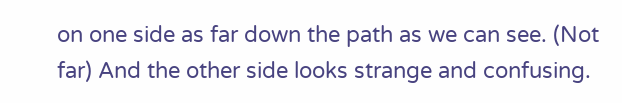on one side as far down the path as we can see. (Not far) And the other side looks strange and confusing.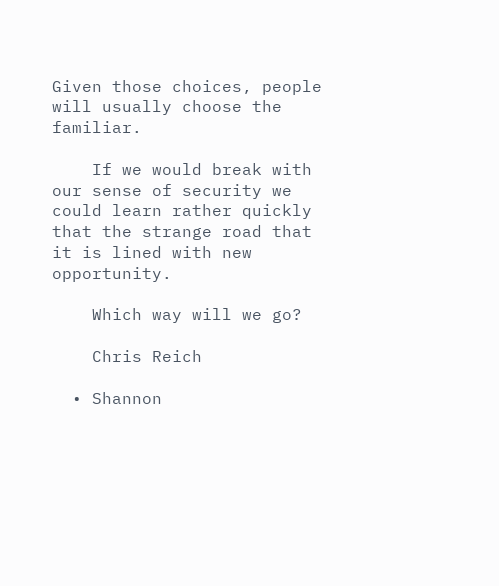Given those choices, people will usually choose the familiar.

    If we would break with our sense of security we could learn rather quickly that the strange road that it is lined with new opportunity.

    Which way will we go?

    Chris Reich

  • Shannon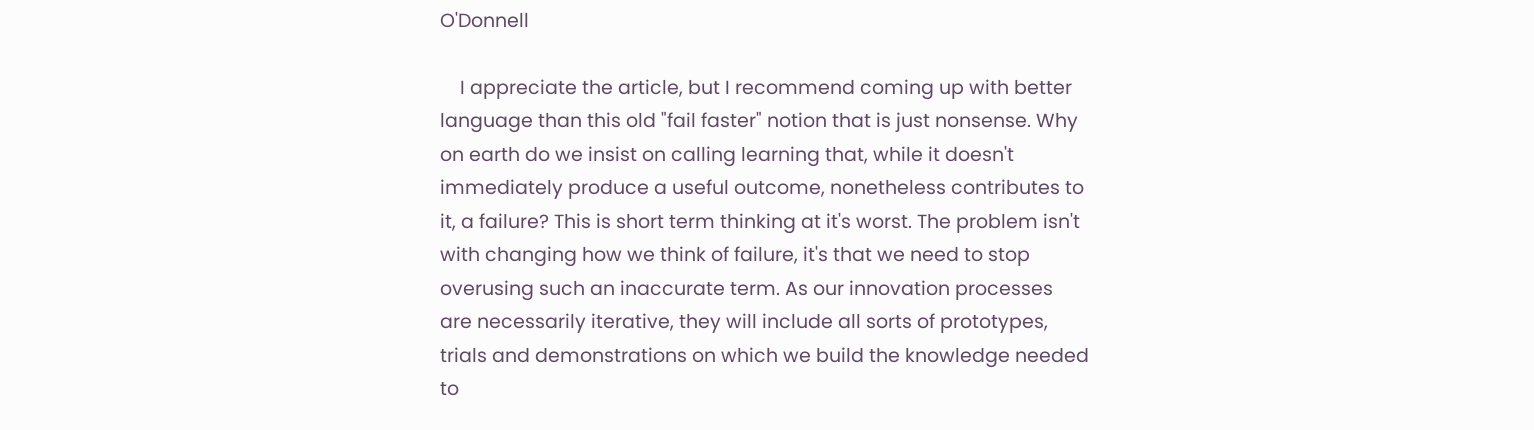O'Donnell

    I appreciate the article, but I recommend coming up with better language than this old "fail faster" notion that is just nonsense. Why on earth do we insist on calling learning that, while it doesn't immediately produce a useful outcome, nonetheless contributes to it, a failure? This is short term thinking at it's worst. The problem isn't with changing how we think of failure, it's that we need to stop overusing such an inaccurate term. As our innovation processes are necessarily iterative, they will include all sorts of prototypes, trials and demonstrations on which we build the knowledge needed to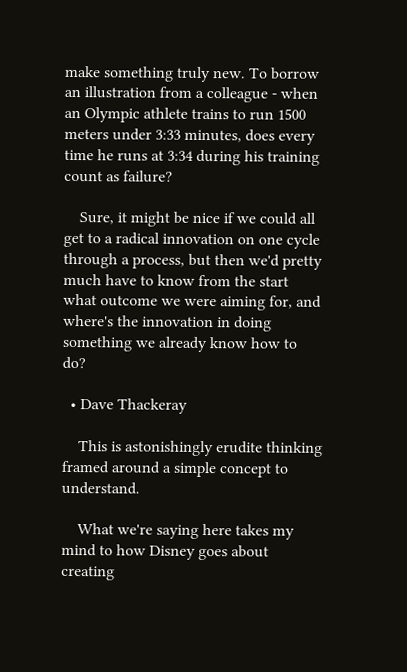make something truly new. To borrow an illustration from a colleague - when an Olympic athlete trains to run 1500 meters under 3:33 minutes, does every time he runs at 3:34 during his training count as failure?

    Sure, it might be nice if we could all get to a radical innovation on one cycle through a process, but then we'd pretty much have to know from the start what outcome we were aiming for, and where's the innovation in doing something we already know how to do?

  • Dave Thackeray

    This is astonishingly erudite thinking framed around a simple concept to understand.

    What we're saying here takes my mind to how Disney goes about creating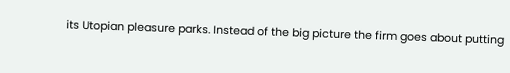its Utopian pleasure parks. Instead of the big picture the firm goes about putting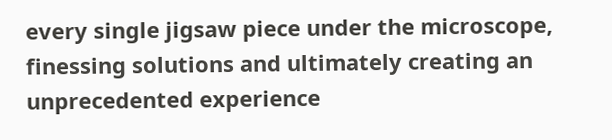every single jigsaw piece under the microscope, finessing solutions and ultimately creating an unprecedented experience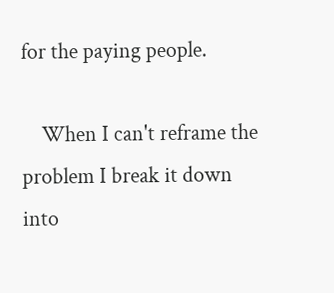for the paying people.

    When I can't reframe the problem I break it down into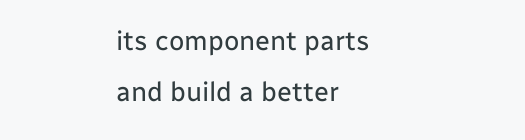its component parts and build a better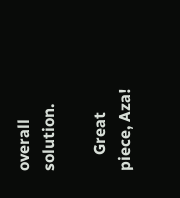overall solution.

    Great piece, Aza!